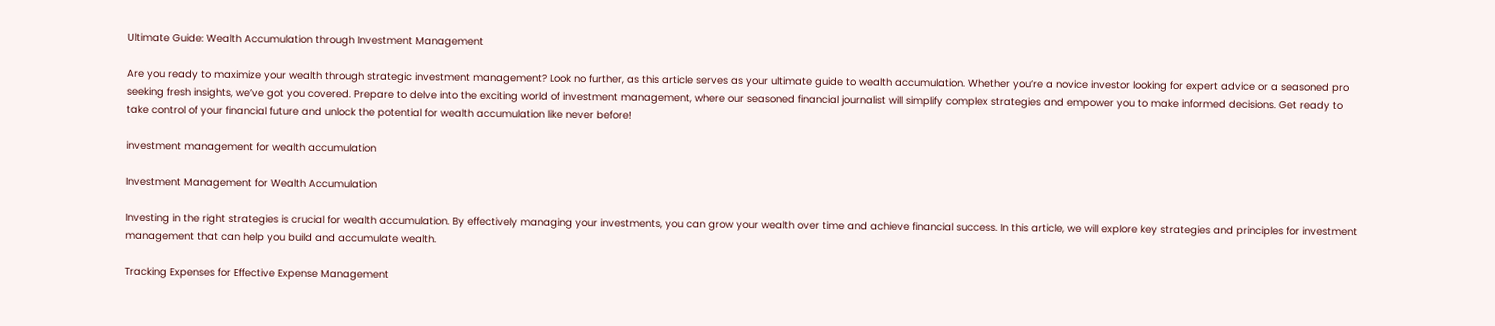Ultimate Guide: Wealth Accumulation through Investment Management

Are you ready to maximize your wealth through strategic investment management? Look no further, as this article serves as your ultimate guide to wealth accumulation. Whether you’re a novice investor looking for expert advice or a seasoned pro seeking fresh insights, we’ve got you covered. Prepare to delve into the exciting world of investment management, where our seasoned financial journalist will simplify complex strategies and empower you to make informed decisions. Get ready to take control of your financial future and unlock the potential for wealth accumulation like never before!

investment management for wealth accumulation

Investment Management for Wealth Accumulation

Investing in the right strategies is crucial for wealth accumulation. By effectively managing your investments, you can grow your wealth over time and achieve financial success. In this article, we will explore key strategies and principles for investment management that can help you build and accumulate wealth.

Tracking Expenses for Effective Expense Management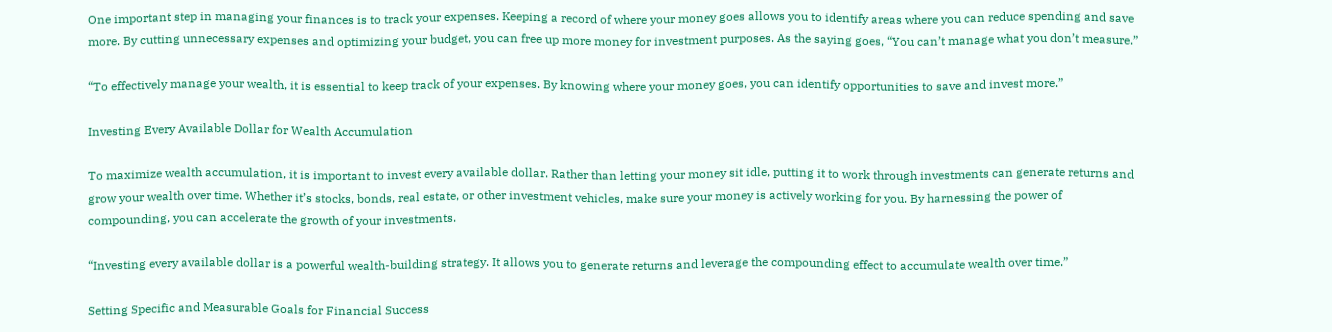One important step in managing your finances is to track your expenses. Keeping a record of where your money goes allows you to identify areas where you can reduce spending and save more. By cutting unnecessary expenses and optimizing your budget, you can free up more money for investment purposes. As the saying goes, “You can’t manage what you don’t measure.”

“To effectively manage your wealth, it is essential to keep track of your expenses. By knowing where your money goes, you can identify opportunities to save and invest more.”

Investing Every Available Dollar for Wealth Accumulation

To maximize wealth accumulation, it is important to invest every available dollar. Rather than letting your money sit idle, putting it to work through investments can generate returns and grow your wealth over time. Whether it’s stocks, bonds, real estate, or other investment vehicles, make sure your money is actively working for you. By harnessing the power of compounding, you can accelerate the growth of your investments.

“Investing every available dollar is a powerful wealth-building strategy. It allows you to generate returns and leverage the compounding effect to accumulate wealth over time.”

Setting Specific and Measurable Goals for Financial Success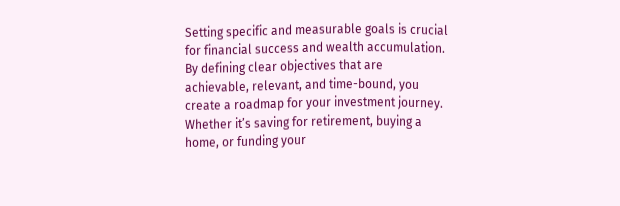Setting specific and measurable goals is crucial for financial success and wealth accumulation. By defining clear objectives that are achievable, relevant, and time-bound, you create a roadmap for your investment journey. Whether it’s saving for retirement, buying a home, or funding your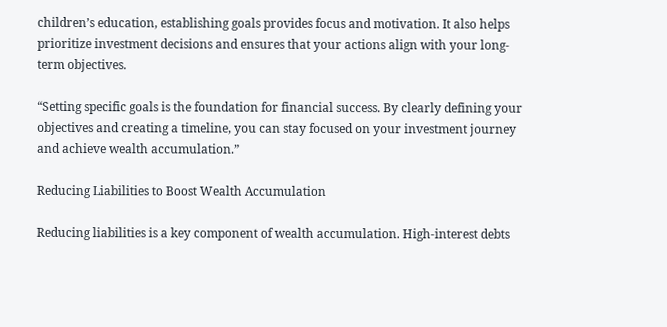children’s education, establishing goals provides focus and motivation. It also helps prioritize investment decisions and ensures that your actions align with your long-term objectives.

“Setting specific goals is the foundation for financial success. By clearly defining your objectives and creating a timeline, you can stay focused on your investment journey and achieve wealth accumulation.”

Reducing Liabilities to Boost Wealth Accumulation

Reducing liabilities is a key component of wealth accumulation. High-interest debts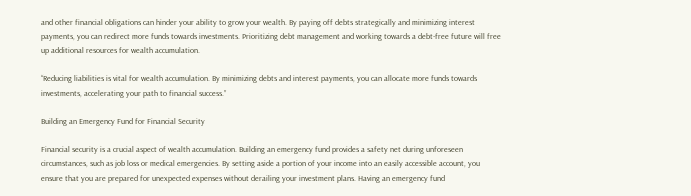and other financial obligations can hinder your ability to grow your wealth. By paying off debts strategically and minimizing interest payments, you can redirect more funds towards investments. Prioritizing debt management and working towards a debt-free future will free up additional resources for wealth accumulation.

“Reducing liabilities is vital for wealth accumulation. By minimizing debts and interest payments, you can allocate more funds towards investments, accelerating your path to financial success.”

Building an Emergency Fund for Financial Security

Financial security is a crucial aspect of wealth accumulation. Building an emergency fund provides a safety net during unforeseen circumstances, such as job loss or medical emergencies. By setting aside a portion of your income into an easily accessible account, you ensure that you are prepared for unexpected expenses without derailing your investment plans. Having an emergency fund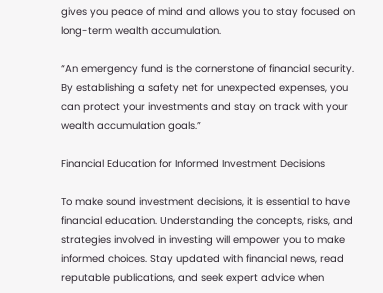gives you peace of mind and allows you to stay focused on long-term wealth accumulation.

“An emergency fund is the cornerstone of financial security. By establishing a safety net for unexpected expenses, you can protect your investments and stay on track with your wealth accumulation goals.”

Financial Education for Informed Investment Decisions

To make sound investment decisions, it is essential to have financial education. Understanding the concepts, risks, and strategies involved in investing will empower you to make informed choices. Stay updated with financial news, read reputable publications, and seek expert advice when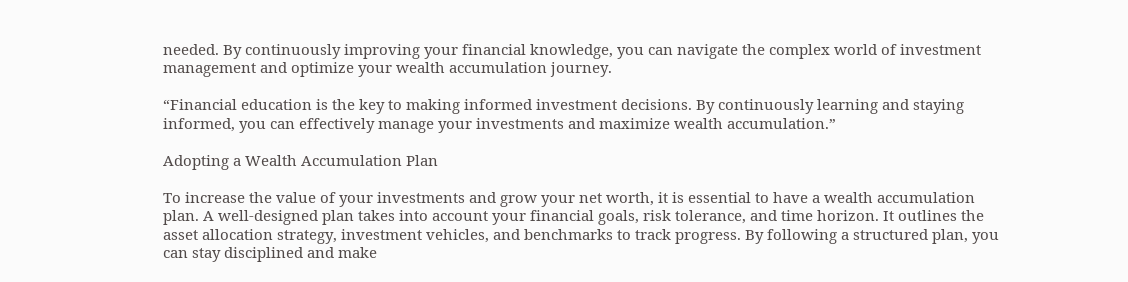needed. By continuously improving your financial knowledge, you can navigate the complex world of investment management and optimize your wealth accumulation journey.

“Financial education is the key to making informed investment decisions. By continuously learning and staying informed, you can effectively manage your investments and maximize wealth accumulation.”

Adopting a Wealth Accumulation Plan

To increase the value of your investments and grow your net worth, it is essential to have a wealth accumulation plan. A well-designed plan takes into account your financial goals, risk tolerance, and time horizon. It outlines the asset allocation strategy, investment vehicles, and benchmarks to track progress. By following a structured plan, you can stay disciplined and make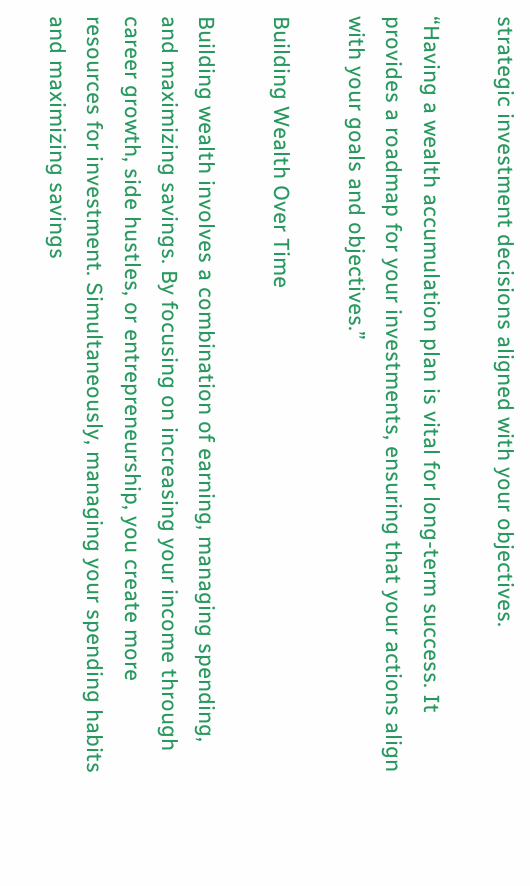strategic investment decisions aligned with your objectives.

“Having a wealth accumulation plan is vital for long-term success. It provides a roadmap for your investments, ensuring that your actions align with your goals and objectives.”

Building Wealth Over Time

Building wealth involves a combination of earning, managing spending, and maximizing savings. By focusing on increasing your income through career growth, side hustles, or entrepreneurship, you create more resources for investment. Simultaneously, managing your spending habits and maximizing savings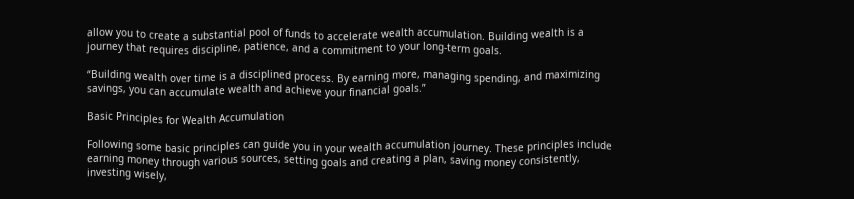allow you to create a substantial pool of funds to accelerate wealth accumulation. Building wealth is a journey that requires discipline, patience, and a commitment to your long-term goals.

“Building wealth over time is a disciplined process. By earning more, managing spending, and maximizing savings, you can accumulate wealth and achieve your financial goals.”

Basic Principles for Wealth Accumulation

Following some basic principles can guide you in your wealth accumulation journey. These principles include earning money through various sources, setting goals and creating a plan, saving money consistently, investing wisely,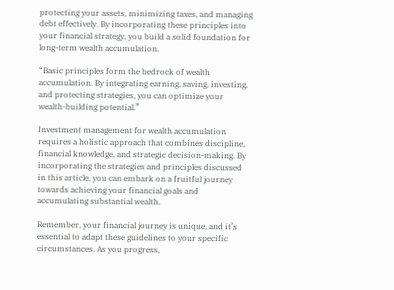protecting your assets, minimizing taxes, and managing debt effectively. By incorporating these principles into your financial strategy, you build a solid foundation for long-term wealth accumulation.

“Basic principles form the bedrock of wealth accumulation. By integrating earning, saving, investing, and protecting strategies, you can optimize your wealth-building potential.”

Investment management for wealth accumulation requires a holistic approach that combines discipline, financial knowledge, and strategic decision-making. By incorporating the strategies and principles discussed in this article, you can embark on a fruitful journey towards achieving your financial goals and accumulating substantial wealth.

Remember, your financial journey is unique, and it’s essential to adapt these guidelines to your specific circumstances. As you progress,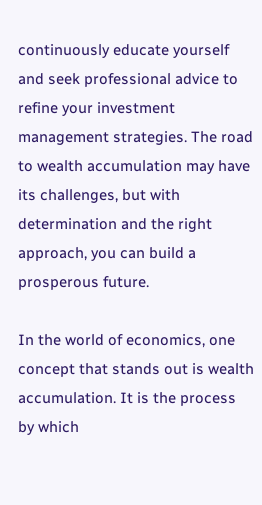continuously educate yourself and seek professional advice to refine your investment management strategies. The road to wealth accumulation may have its challenges, but with determination and the right approach, you can build a prosperous future.

In the world of economics, one concept that stands out is wealth accumulation. It is the process by which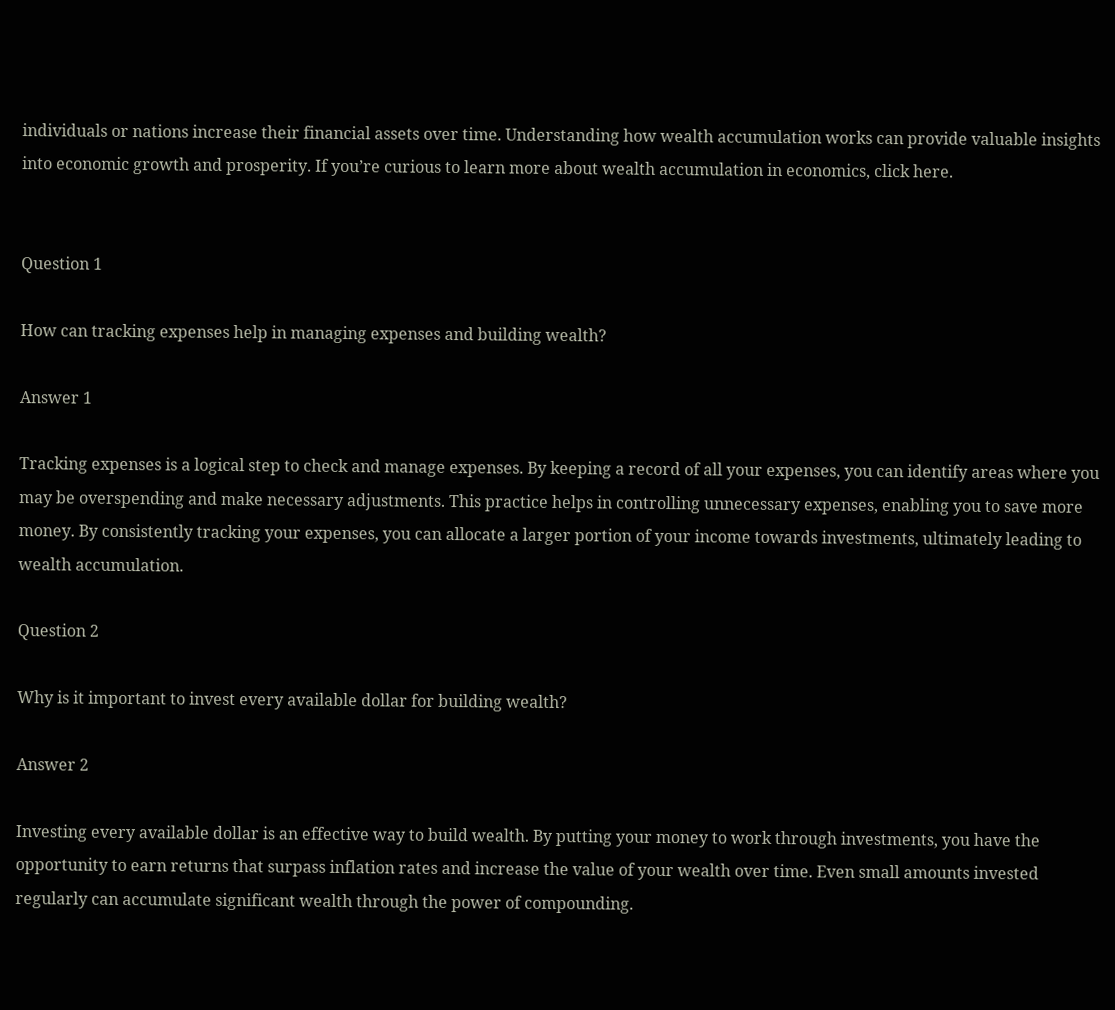individuals or nations increase their financial assets over time. Understanding how wealth accumulation works can provide valuable insights into economic growth and prosperity. If you’re curious to learn more about wealth accumulation in economics, click here.


Question 1

How can tracking expenses help in managing expenses and building wealth?

Answer 1

Tracking expenses is a logical step to check and manage expenses. By keeping a record of all your expenses, you can identify areas where you may be overspending and make necessary adjustments. This practice helps in controlling unnecessary expenses, enabling you to save more money. By consistently tracking your expenses, you can allocate a larger portion of your income towards investments, ultimately leading to wealth accumulation.

Question 2

Why is it important to invest every available dollar for building wealth?

Answer 2

Investing every available dollar is an effective way to build wealth. By putting your money to work through investments, you have the opportunity to earn returns that surpass inflation rates and increase the value of your wealth over time. Even small amounts invested regularly can accumulate significant wealth through the power of compounding.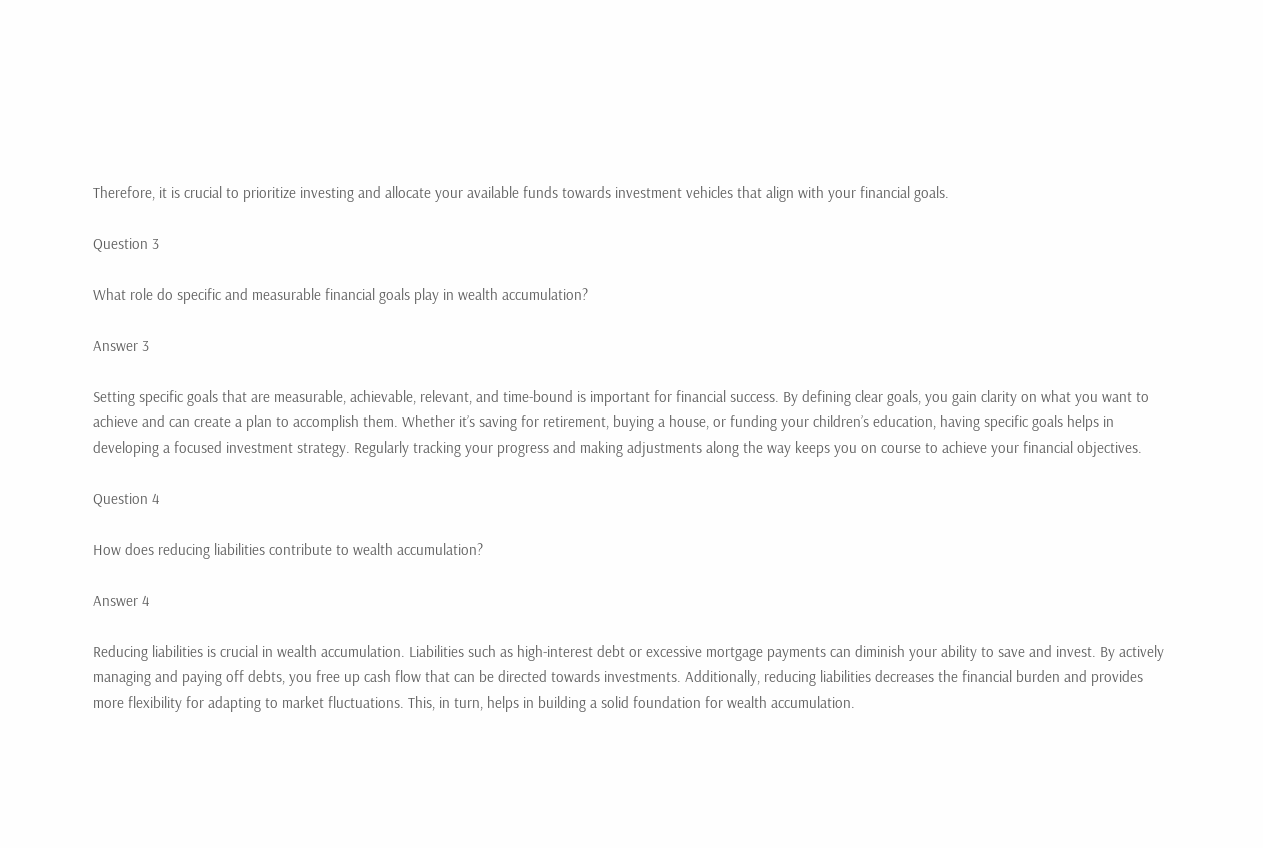Therefore, it is crucial to prioritize investing and allocate your available funds towards investment vehicles that align with your financial goals.

Question 3

What role do specific and measurable financial goals play in wealth accumulation?

Answer 3

Setting specific goals that are measurable, achievable, relevant, and time-bound is important for financial success. By defining clear goals, you gain clarity on what you want to achieve and can create a plan to accomplish them. Whether it’s saving for retirement, buying a house, or funding your children’s education, having specific goals helps in developing a focused investment strategy. Regularly tracking your progress and making adjustments along the way keeps you on course to achieve your financial objectives.

Question 4

How does reducing liabilities contribute to wealth accumulation?

Answer 4

Reducing liabilities is crucial in wealth accumulation. Liabilities such as high-interest debt or excessive mortgage payments can diminish your ability to save and invest. By actively managing and paying off debts, you free up cash flow that can be directed towards investments. Additionally, reducing liabilities decreases the financial burden and provides more flexibility for adapting to market fluctuations. This, in turn, helps in building a solid foundation for wealth accumulation.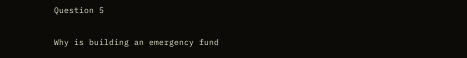Question 5

Why is building an emergency fund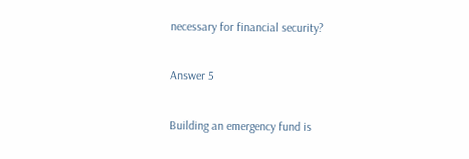necessary for financial security?

Answer 5

Building an emergency fund is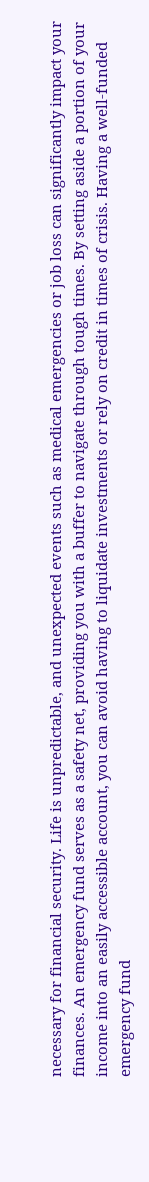necessary for financial security. Life is unpredictable, and unexpected events such as medical emergencies or job loss can significantly impact your finances. An emergency fund serves as a safety net, providing you with a buffer to navigate through tough times. By setting aside a portion of your income into an easily accessible account, you can avoid having to liquidate investments or rely on credit in times of crisis. Having a well-funded emergency fund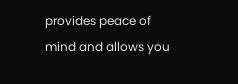provides peace of mind and allows you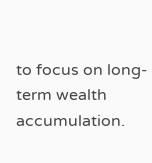to focus on long-term wealth accumulation.